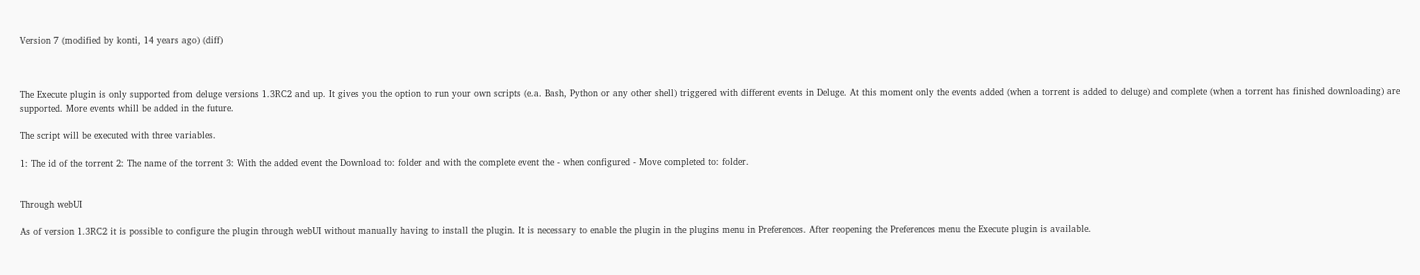Version 7 (modified by konti, 14 years ago) (diff)



The Execute plugin is only supported from deluge versions 1.3RC2 and up. It gives you the option to run your own scripts (e.a. Bash, Python or any other shell) triggered with different events in Deluge. At this moment only the events added (when a torrent is added to deluge) and complete (when a torrent has finished downloading) are supported. More events whill be added in the future.

The script will be executed with three variables.

1: The id of the torrent 2: The name of the torrent 3: With the added event the Download to: folder and with the complete event the - when configured - Move completed to: folder.


Through webUI

As of version 1.3RC2 it is possible to configure the plugin through webUI without manually having to install the plugin. It is necessary to enable the plugin in the plugins menu in Preferences. After reopening the Preferences menu the Execute plugin is available.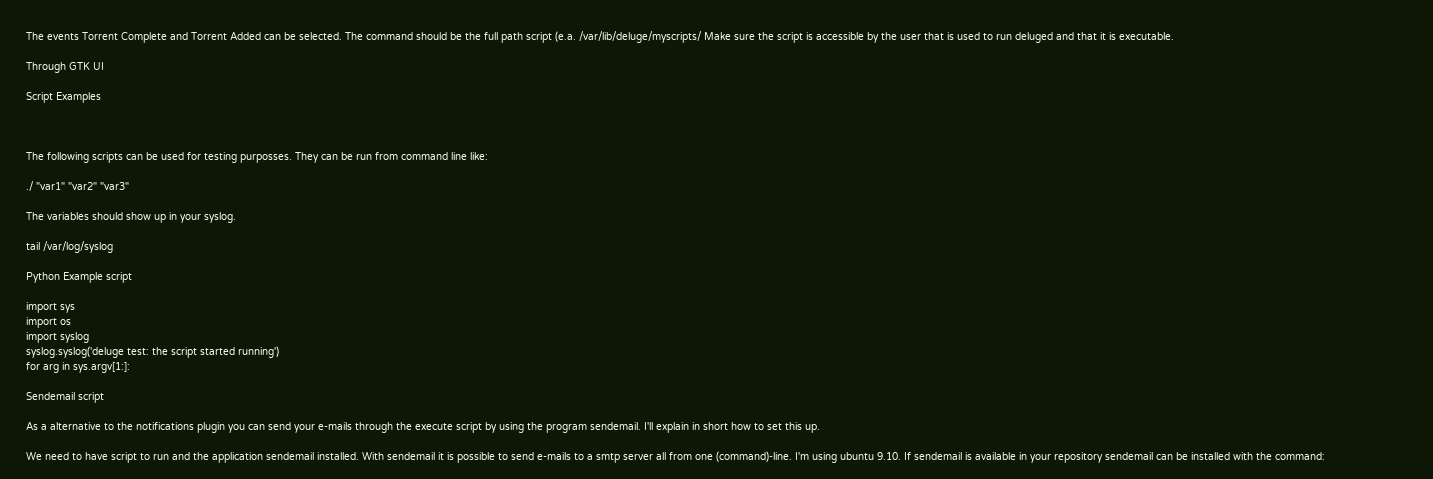The events Torrent Complete and Torrent Added can be selected. The command should be the full path script (e.a. /var/lib/deluge/myscripts/ Make sure the script is accessible by the user that is used to run deluged and that it is executable.

Through GTK UI

Script Examples



The following scripts can be used for testing purposses. They can be run from command line like:

./ "var1" "var2" "var3"

The variables should show up in your syslog.

tail /var/log/syslog

Python Example script

import sys
import os
import syslog
syslog.syslog('deluge test: the script started running')
for arg in sys.argv[1:]:

Sendemail script

As a alternative to the notifications plugin you can send your e-mails through the execute script by using the program sendemail. I'll explain in short how to set this up.

We need to have script to run and the application sendemail installed. With sendemail it is possible to send e-mails to a smtp server all from one (command)-line. I'm using ubuntu 9.10. If sendemail is available in your repository sendemail can be installed with the command: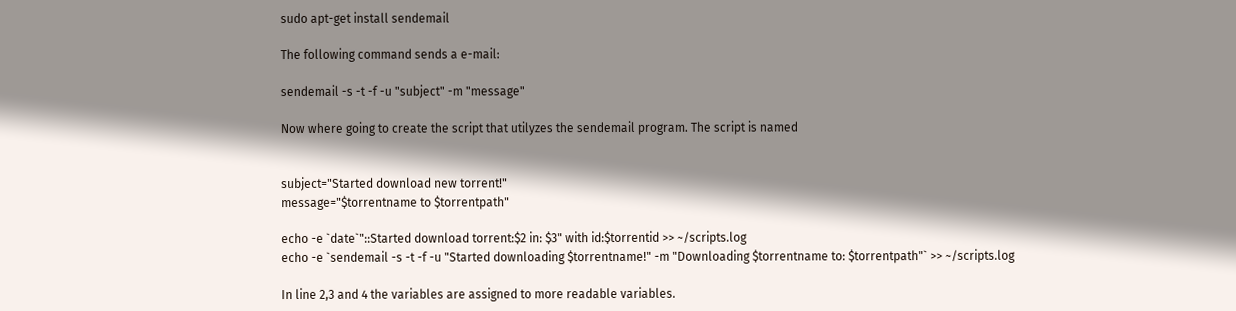sudo apt-get install sendemail

The following command sends a e-mail:

sendemail -s -t -f -u "subject" -m "message"

Now where going to create the script that utilyzes the sendemail program. The script is named


subject="Started download new torrent!"
message="$torrentname to $torrentpath"

echo -e `date`"::Started download torrent:$2 in: $3" with id:$torrentid >> ~/scripts.log
echo -e `sendemail -s -t -f -u "Started downloading $torrentname!" -m "Downloading $torrentname to: $torrentpath"` >> ~/scripts.log

In line 2,3 and 4 the variables are assigned to more readable variables.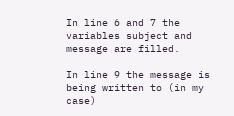In line 6 and 7 the variables subject and message are filled.

In line 9 the message is being written to (in my case)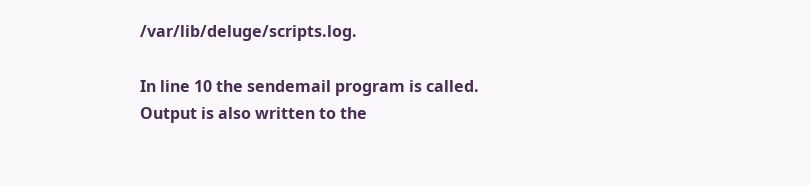/var/lib/deluge/scripts.log.

In line 10 the sendemail program is called. Output is also written to the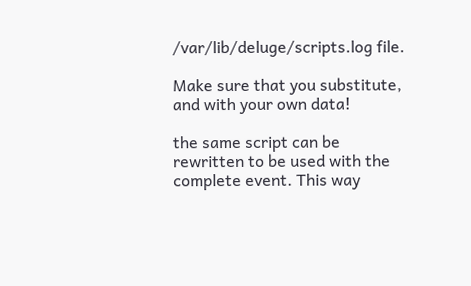/var/lib/deluge/scripts.log file.

Make sure that you substitute, and with your own data!

the same script can be rewritten to be used with the complete event. This way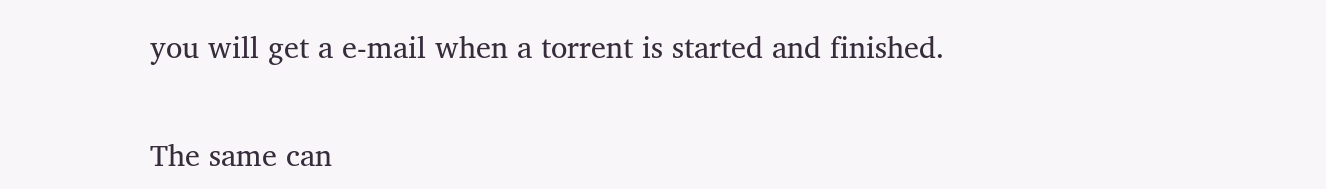you will get a e-mail when a torrent is started and finished.

The same can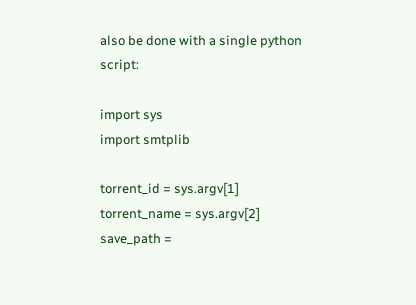also be done with a single python script:

import sys
import smtplib

torrent_id = sys.argv[1]
torrent_name = sys.argv[2]
save_path =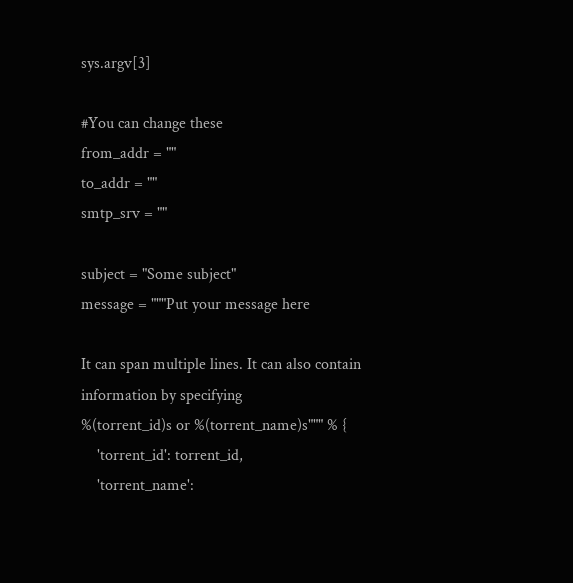sys.argv[3]

#You can change these
from_addr = ""
to_addr = ""
smtp_srv = ""

subject = "Some subject"
message = """Put your message here

It can span multiple lines. It can also contain information by specifying
%(torrent_id)s or %(torrent_name)s""" % {
    'torrent_id': torrent_id,
    'torrent_name':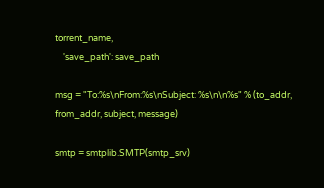torrent_name,
    'save_path': save_path

msg = "To:%s\nFrom:%s\nSubject: %s\n\n%s" % (to_addr, from_addr, subject, message)

smtp = smtplib.SMTP(smtp_srv)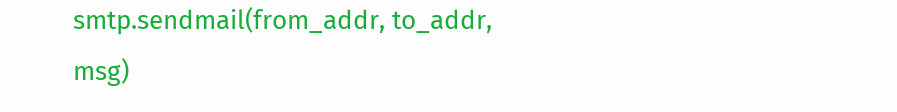smtp.sendmail(from_addr, to_addr, msg)